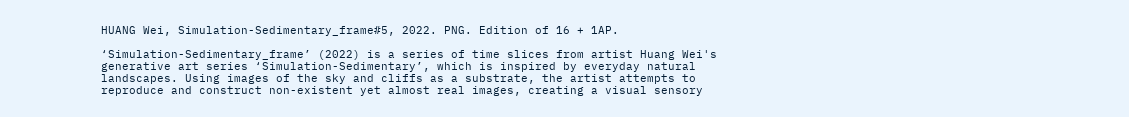HUANG Wei, Simulation-Sedimentary_frame#5, 2022. PNG. Edition of 16 + 1AP.

‘Simulation-Sedimentary_frame’ (2022) is a series of time slices from artist Huang Wei's generative art series ‘Simulation-Sedimentary’, which is inspired by everyday natural landscapes. Using images of the sky and cliffs as a substrate, the artist attempts to reproduce and construct non-existent yet almost real images, creating a visual sensory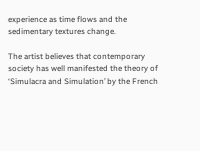experience as time flows and the sedimentary textures change.

The artist believes that contemporary society has well manifested the theory of ‘Simulacra and Simulation’ by the French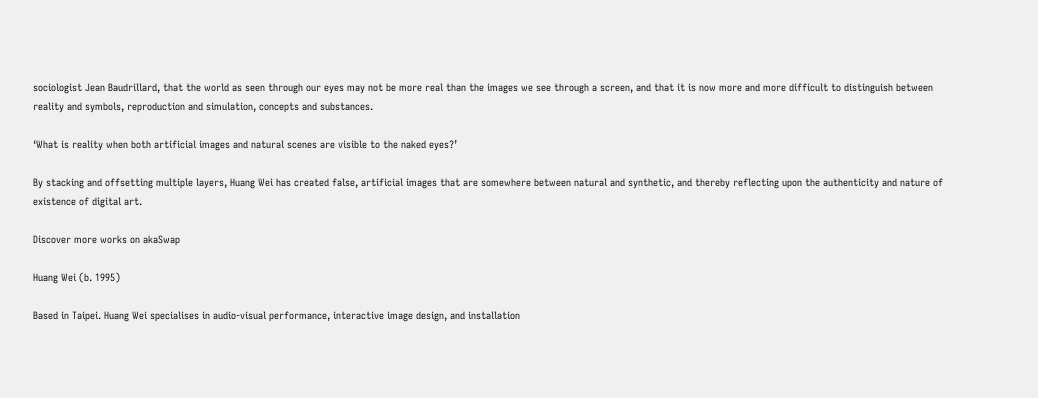sociologist Jean Baudrillard, that the world as seen through our eyes may not be more real than the images we see through a screen, and that it is now more and more difficult to distinguish between reality and symbols, reproduction and simulation, concepts and substances.

‘What is reality when both artificial images and natural scenes are visible to the naked eyes?’

By stacking and offsetting multiple layers, Huang Wei has created false, artificial images that are somewhere between natural and synthetic, and thereby reflecting upon the authenticity and nature of existence of digital art.

Discover more works on akaSwap

Huang Wei (b. 1995)

Based in Taipei. Huang Wei specialises in audio-visual performance, interactive image design, and installation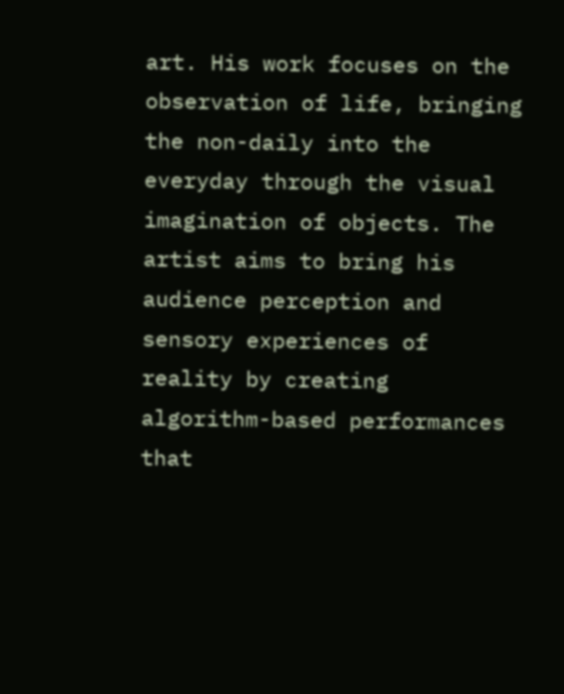art. His work focuses on the observation of life, bringing the non-daily into the everyday through the visual imagination of objects. The artist aims to bring his audience perception and sensory experiences of reality by creating algorithm-based performances that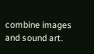combine images and sound art.